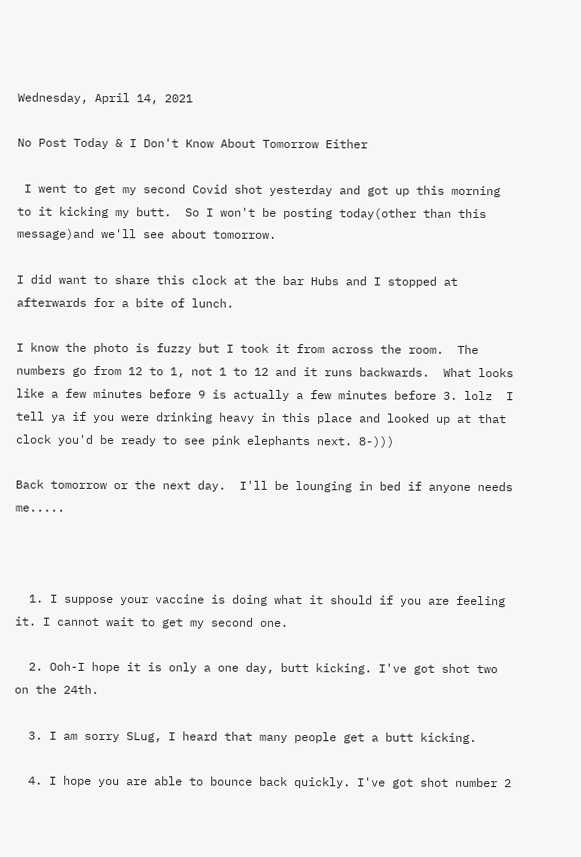Wednesday, April 14, 2021

No Post Today & I Don't Know About Tomorrow Either

 I went to get my second Covid shot yesterday and got up this morning to it kicking my butt.  So I won't be posting today(other than this message)and we'll see about tomorrow.

I did want to share this clock at the bar Hubs and I stopped at afterwards for a bite of lunch.

I know the photo is fuzzy but I took it from across the room.  The numbers go from 12 to 1, not 1 to 12 and it runs backwards.  What looks like a few minutes before 9 is actually a few minutes before 3. lolz  I tell ya if you were drinking heavy in this place and looked up at that clock you'd be ready to see pink elephants next. 8-)))

Back tomorrow or the next day.  I'll be lounging in bed if anyone needs me.....



  1. I suppose your vaccine is doing what it should if you are feeling it. I cannot wait to get my second one.

  2. Ooh-I hope it is only a one day, butt kicking. I've got shot two on the 24th.

  3. I am sorry SLug, I heard that many people get a butt kicking.

  4. I hope you are able to bounce back quickly. I've got shot number 2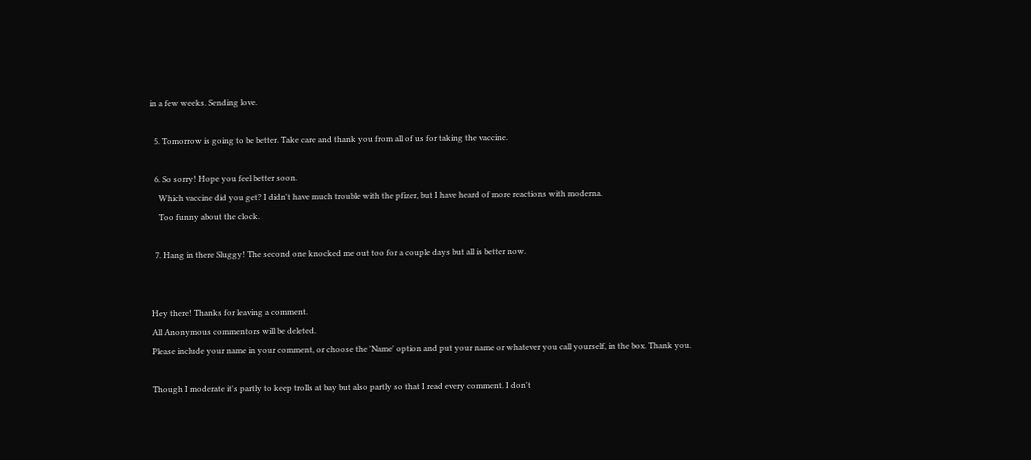in a few weeks. Sending love.

  5. Tomorrow is going to be better. Take care and thank you from all of us for taking the vaccine.

  6. So sorry! Hope you feel better soon.
    Which vaccine did you get? I didn't have much trouble with the pfizer, but I have heard of more reactions with moderna.
    Too funny about the clock.

  7. Hang in there Sluggy! The second one knocked me out too for a couple days but all is better now.


Hey there! Thanks for leaving a comment.
All Anonymous commentors will be deleted.
Please include your name in your comment, or choose the 'Name' option and put your name or whatever you call yourself, in the box. Thank you.

Though I moderate it's partly to keep trolls at bay but also partly so that I read every comment. I don't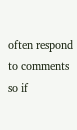often respond to comments so if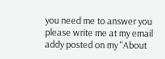you need me to answer you please write me at my email addy posted on my "About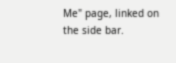Me" page, linked on the side bar.